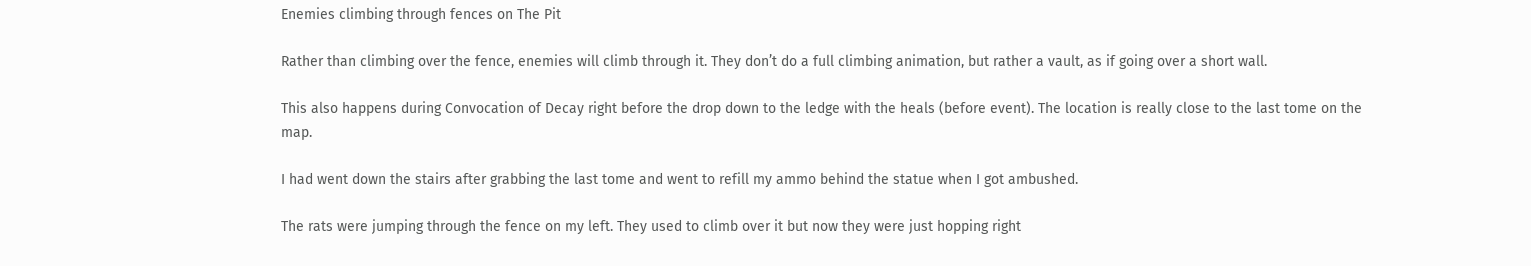Enemies climbing through fences on The Pit

Rather than climbing over the fence, enemies will climb through it. They don’t do a full climbing animation, but rather a vault, as if going over a short wall.

This also happens during Convocation of Decay right before the drop down to the ledge with the heals (before event). The location is really close to the last tome on the map.

I had went down the stairs after grabbing the last tome and went to refill my ammo behind the statue when I got ambushed.

The rats were jumping through the fence on my left. They used to climb over it but now they were just hopping right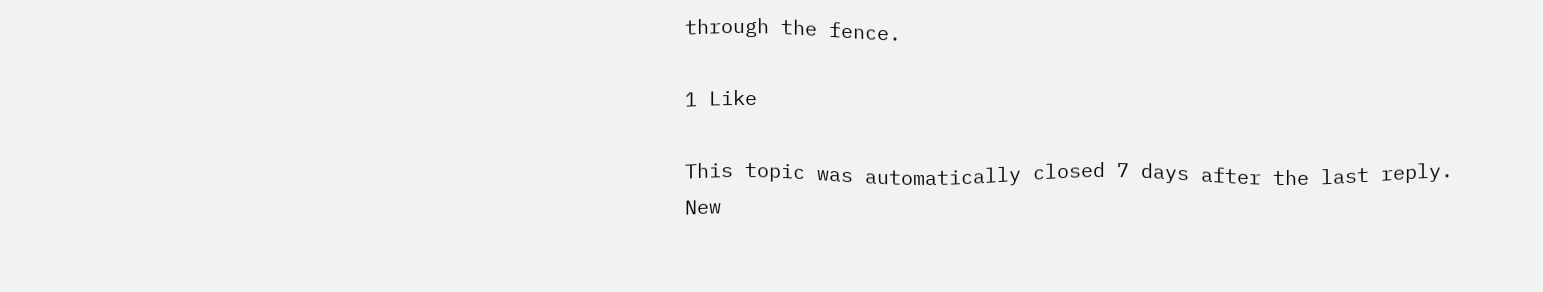through the fence.

1 Like

This topic was automatically closed 7 days after the last reply. New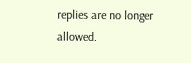replies are no longer allowed.